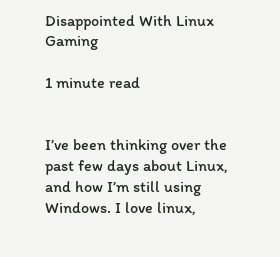Disappointed With Linux Gaming

1 minute read


I’ve been thinking over the past few days about Linux, and how I’m still using Windows. I love linux,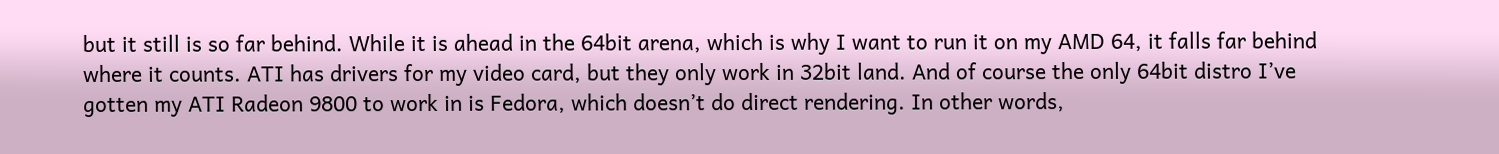but it still is so far behind. While it is ahead in the 64bit arena, which is why I want to run it on my AMD 64, it falls far behind where it counts. ATI has drivers for my video card, but they only work in 32bit land. And of course the only 64bit distro I’ve gotten my ATI Radeon 9800 to work in is Fedora, which doesn’t do direct rendering. In other words,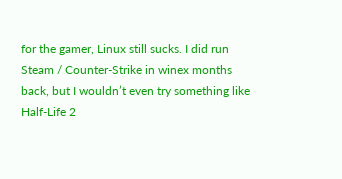for the gamer, Linux still sucks. I did run Steam / Counter-Strike in winex months back, but I wouldn’t even try something like Half-Life 2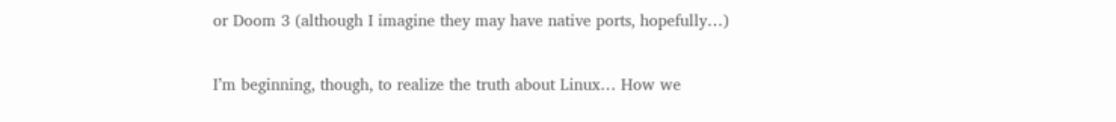or Doom 3 (although I imagine they may have native ports, hopefully…)

I’m beginning, though, to realize the truth about Linux… How we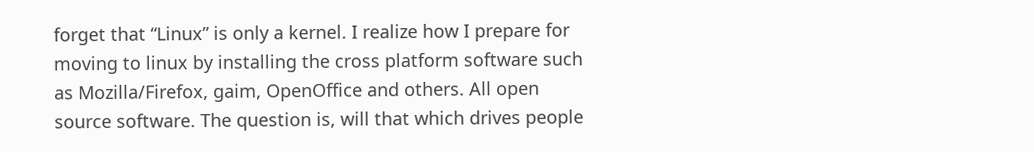forget that “Linux” is only a kernel. I realize how I prepare for moving to linux by installing the cross platform software such as Mozilla/Firefox, gaim, OpenOffice and others. All open source software. The question is, will that which drives people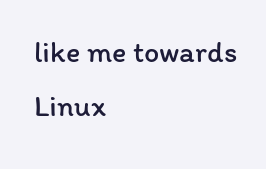like me towards Linux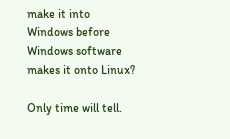make it into Windows before Windows software makes it onto Linux?

Only time will tell.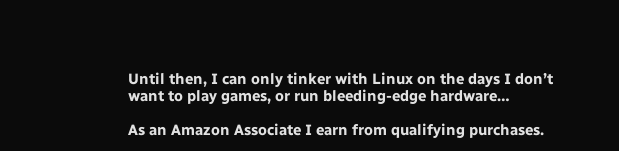Until then, I can only tinker with Linux on the days I don’t want to play games, or run bleeding-edge hardware…

As an Amazon Associate I earn from qualifying purchases.